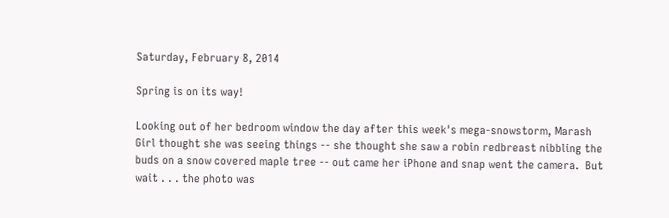Saturday, February 8, 2014

Spring is on its way!

Looking out of her bedroom window the day after this week's mega-snowstorm, Marash Girl thought she was seeing things -- she thought she saw a robin redbreast nibbling the buds on a snow covered maple tree -- out came her iPhone and snap went the camera.  But wait . . . the photo was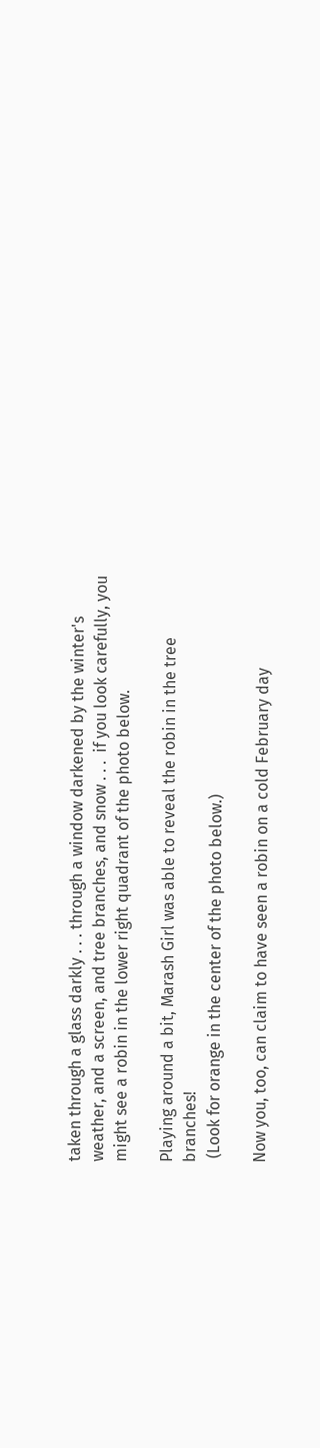taken through a glass darkly . . . through a window darkened by the winter's weather, and a screen, and tree branches, and snow . . .  if you look carefully, you might see a robin in the lower right quadrant of the photo below.

Playing around a bit, Marash Girl was able to reveal the robin in the tree branches!
 (Look for orange in the center of the photo below.)

Now you, too, can claim to have seen a robin on a cold February day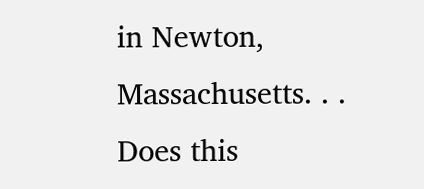in Newton, Massachusetts. . . Does this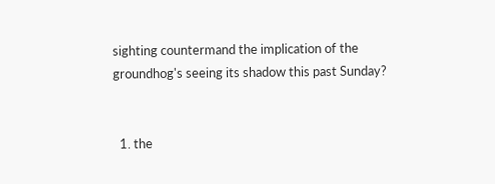sighting countermand the implication of the groundhog's seeing its shadow this past Sunday?


  1. the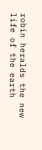robin heralds the new life of the earth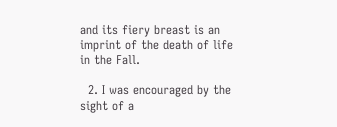and its fiery breast is an imprint of the death of life in the Fall.

  2. I was encouraged by the sight of a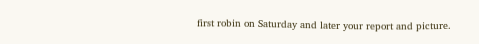first robin on Saturday and later your report and picture.